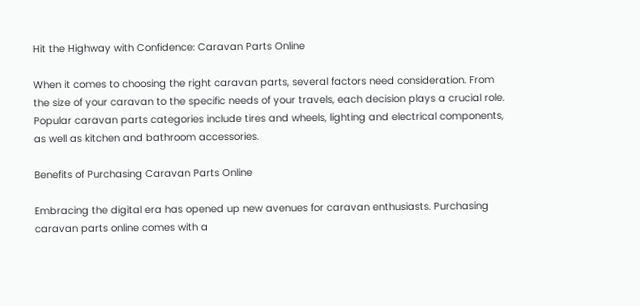Hit the Highway with Confidence: Caravan Parts Online

When it comes to choosing the right caravan parts, several factors need consideration. From the size of your caravan to the specific needs of your travels, each decision plays a crucial role. Popular caravan parts categories include tires and wheels, lighting and electrical components, as well as kitchen and bathroom accessories.

Benefits of Purchasing Caravan Parts Online

Embracing the digital era has opened up new avenues for caravan enthusiasts. Purchasing caravan parts online comes with a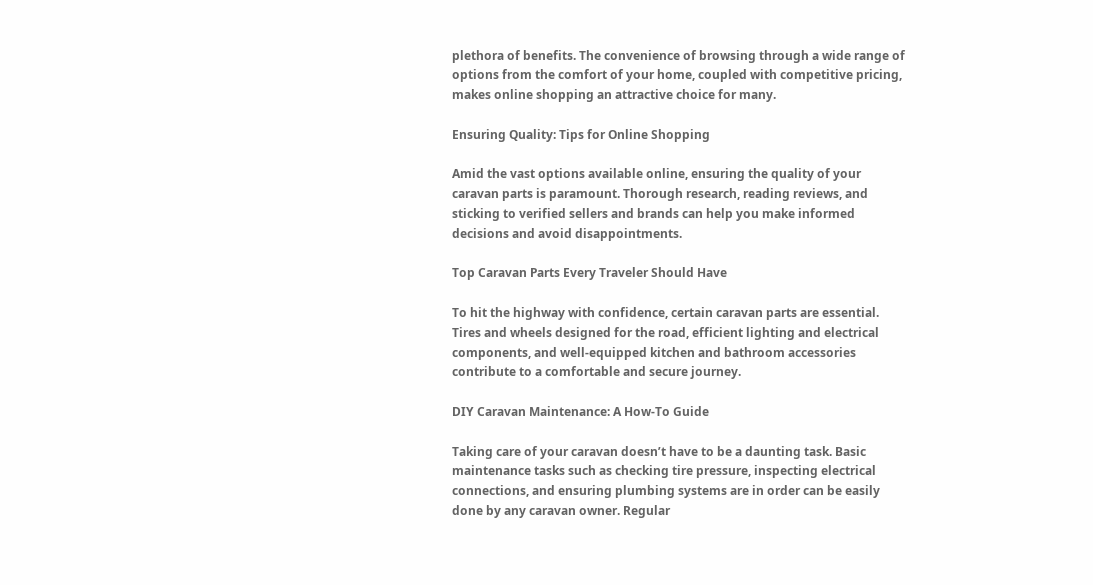plethora of benefits. The convenience of browsing through a wide range of options from the comfort of your home, coupled with competitive pricing, makes online shopping an attractive choice for many.

Ensuring Quality: Tips for Online Shopping

Amid the vast options available online, ensuring the quality of your caravan parts is paramount. Thorough research, reading reviews, and sticking to verified sellers and brands can help you make informed decisions and avoid disappointments.

Top Caravan Parts Every Traveler Should Have

To hit the highway with confidence, certain caravan parts are essential. Tires and wheels designed for the road, efficient lighting and electrical components, and well-equipped kitchen and bathroom accessories contribute to a comfortable and secure journey.

DIY Caravan Maintenance: A How-To Guide

Taking care of your caravan doesn’t have to be a daunting task. Basic maintenance tasks such as checking tire pressure, inspecting electrical connections, and ensuring plumbing systems are in order can be easily done by any caravan owner. Regular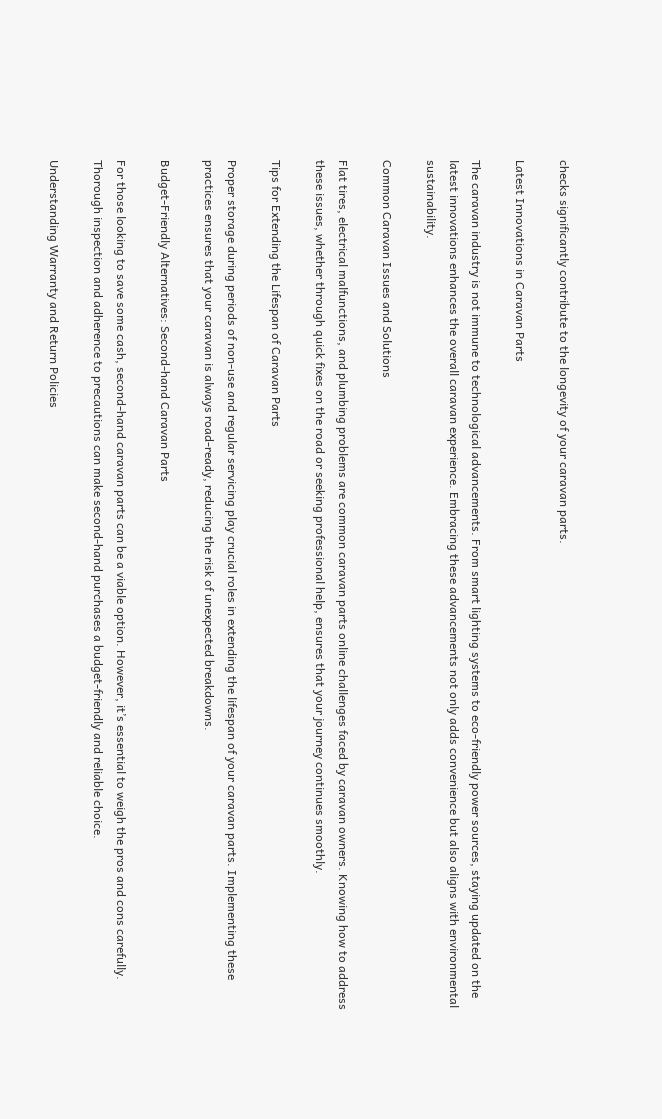checks significantly contribute to the longevity of your caravan parts.

Latest Innovations in Caravan Parts

The caravan industry is not immune to technological advancements. From smart lighting systems to eco-friendly power sources, staying updated on the latest innovations enhances the overall caravan experience. Embracing these advancements not only adds convenience but also aligns with environmental sustainability.

Common Caravan Issues and Solutions

Flat tires, electrical malfunctions, and plumbing problems are common caravan parts online challenges faced by caravan owners. Knowing how to address these issues, whether through quick fixes on the road or seeking professional help, ensures that your journey continues smoothly.

Tips for Extending the Lifespan of Caravan Parts

Proper storage during periods of non-use and regular servicing play crucial roles in extending the lifespan of your caravan parts. Implementing these practices ensures that your caravan is always road-ready, reducing the risk of unexpected breakdowns.

Budget-Friendly Alternatives: Second-hand Caravan Parts

For those looking to save some cash, second-hand caravan parts can be a viable option. However, it’s essential to weigh the pros and cons carefully. Thorough inspection and adherence to precautions can make second-hand purchases a budget-friendly and reliable choice.

Understanding Warranty and Return Policies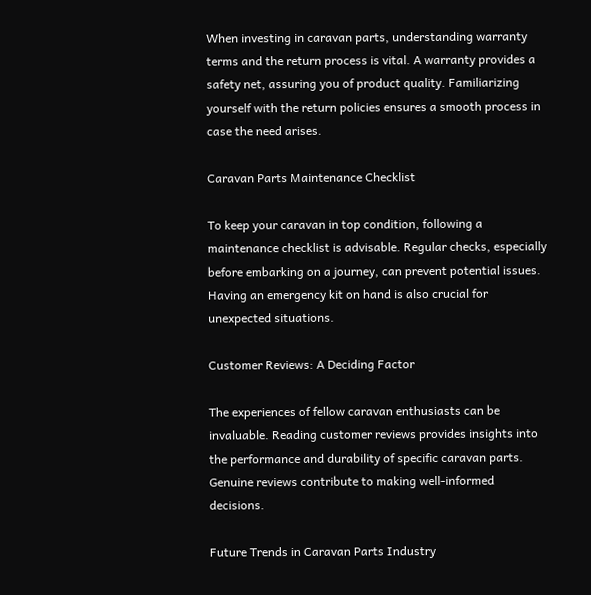When investing in caravan parts, understanding warranty terms and the return process is vital. A warranty provides a safety net, assuring you of product quality. Familiarizing yourself with the return policies ensures a smooth process in case the need arises.

Caravan Parts Maintenance Checklist

To keep your caravan in top condition, following a maintenance checklist is advisable. Regular checks, especially before embarking on a journey, can prevent potential issues. Having an emergency kit on hand is also crucial for unexpected situations.

Customer Reviews: A Deciding Factor

The experiences of fellow caravan enthusiasts can be invaluable. Reading customer reviews provides insights into the performance and durability of specific caravan parts. Genuine reviews contribute to making well-informed decisions.

Future Trends in Caravan Parts Industry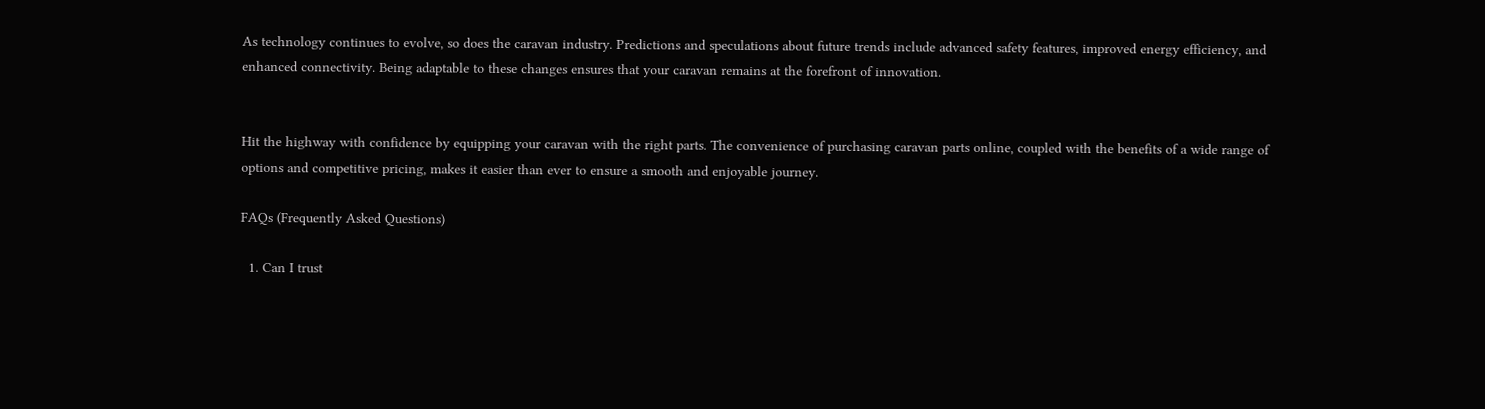As technology continues to evolve, so does the caravan industry. Predictions and speculations about future trends include advanced safety features, improved energy efficiency, and enhanced connectivity. Being adaptable to these changes ensures that your caravan remains at the forefront of innovation.


Hit the highway with confidence by equipping your caravan with the right parts. The convenience of purchasing caravan parts online, coupled with the benefits of a wide range of options and competitive pricing, makes it easier than ever to ensure a smooth and enjoyable journey.

FAQs (Frequently Asked Questions)

  1. Can I trust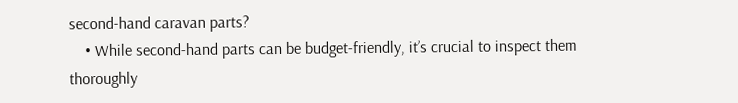second-hand caravan parts?
    • While second-hand parts can be budget-friendly, it’s crucial to inspect them thoroughly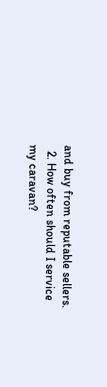and buy from reputable sellers.
  2. How often should I service my caravan?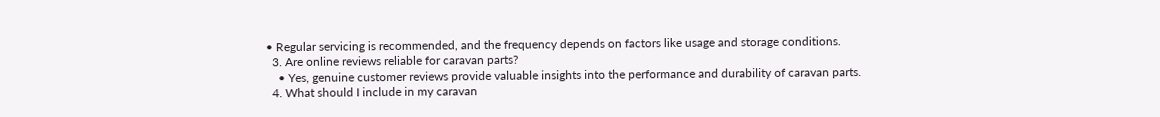• Regular servicing is recommended, and the frequency depends on factors like usage and storage conditions.
  3. Are online reviews reliable for caravan parts?
    • Yes, genuine customer reviews provide valuable insights into the performance and durability of caravan parts.
  4. What should I include in my caravan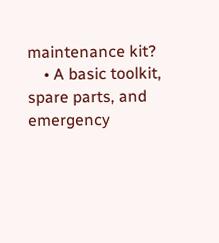maintenance kit?
    • A basic toolkit, spare parts, and emergency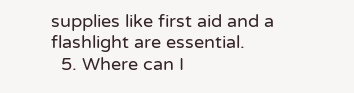supplies like first aid and a flashlight are essential.
  5. Where can I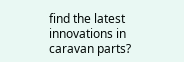find the latest innovations in caravan parts?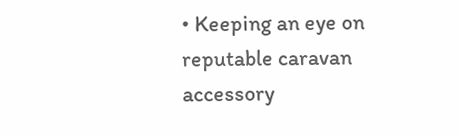• Keeping an eye on reputable caravan accessory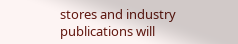stores and industry publications will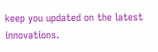keep you updated on the latest innovations.